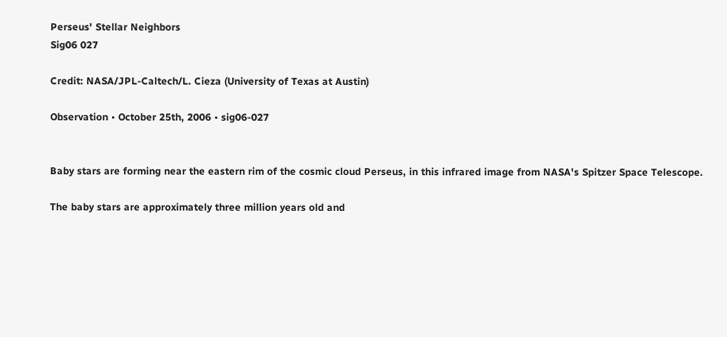Perseus' Stellar Neighbors
Sig06 027

Credit: NASA/JPL-Caltech/L. Cieza (University of Texas at Austin)

Observation • October 25th, 2006 • sig06-027


Baby stars are forming near the eastern rim of the cosmic cloud Perseus, in this infrared image from NASA's Spitzer Space Telescope.

The baby stars are approximately three million years old and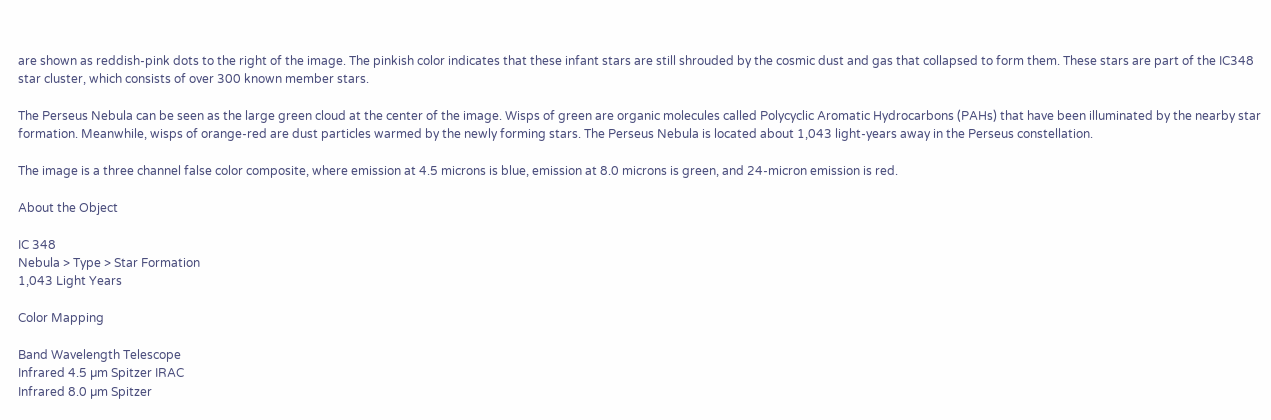are shown as reddish-pink dots to the right of the image. The pinkish color indicates that these infant stars are still shrouded by the cosmic dust and gas that collapsed to form them. These stars are part of the IC348 star cluster, which consists of over 300 known member stars.

The Perseus Nebula can be seen as the large green cloud at the center of the image. Wisps of green are organic molecules called Polycyclic Aromatic Hydrocarbons (PAHs) that have been illuminated by the nearby star formation. Meanwhile, wisps of orange-red are dust particles warmed by the newly forming stars. The Perseus Nebula is located about 1,043 light-years away in the Perseus constellation.

The image is a three channel false color composite, where emission at 4.5 microns is blue, emission at 8.0 microns is green, and 24-micron emission is red.

About the Object

IC 348
Nebula > Type > Star Formation
1,043 Light Years

Color Mapping

Band Wavelength Telescope
Infrared 4.5 µm Spitzer IRAC
Infrared 8.0 µm Spitzer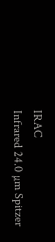IRAC
Infrared 24.0 µm Spitzer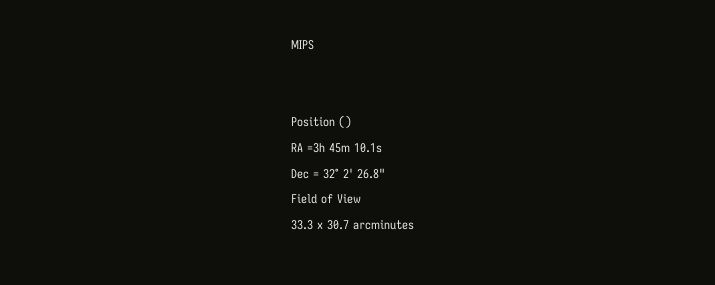MIPS


Position ()
RA =3h 45m 10.1s
Dec = 32° 2' 26.8"
Field of View
33.3 x 30.7 arcminutes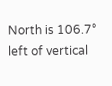North is 106.7° left of vertical